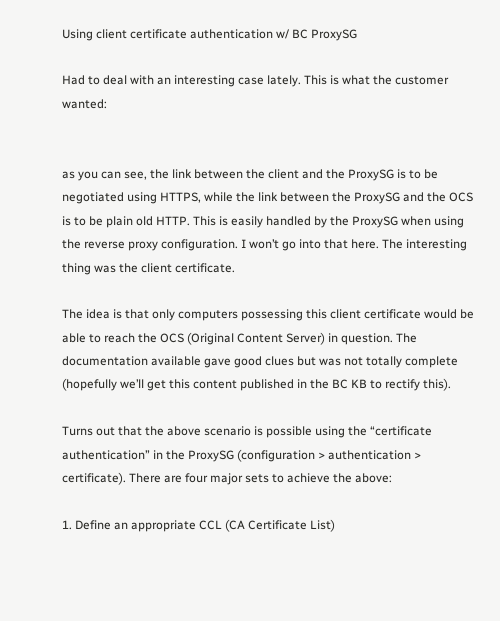Using client certificate authentication w/ BC ProxySG

Had to deal with an interesting case lately. This is what the customer wanted:


as you can see, the link between the client and the ProxySG is to be negotiated using HTTPS, while the link between the ProxySG and the OCS is to be plain old HTTP. This is easily handled by the ProxySG when using the reverse proxy configuration. I won’t go into that here. The interesting thing was the client certificate.

The idea is that only computers possessing this client certificate would be able to reach the OCS (Original Content Server) in question. The documentation available gave good clues but was not totally complete (hopefully we’ll get this content published in the BC KB to rectify this).

Turns out that the above scenario is possible using the “certificate authentication” in the ProxySG (configuration > authentication > certificate). There are four major sets to achieve the above:

1. Define an appropriate CCL (CA Certificate List)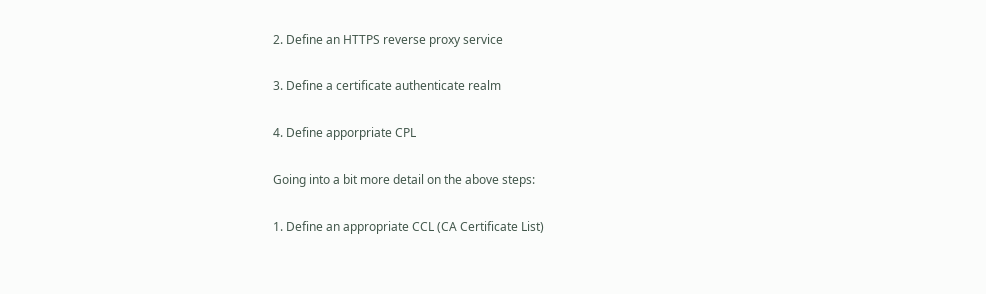2. Define an HTTPS reverse proxy service

3. Define a certificate authenticate realm

4. Define apporpriate CPL

Going into a bit more detail on the above steps:

1. Define an appropriate CCL (CA Certificate List)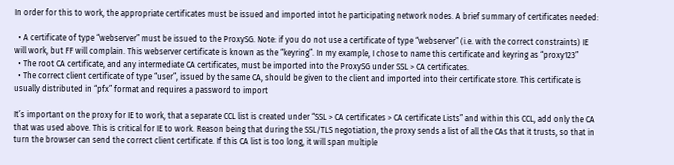In order for this to work, the appropriate certificates must be issued and imported intot he participating network nodes. A brief summary of certificates needed:

  • A certificate of type “webserver” must be issued to the ProxySG. Note: if you do not use a certificate of type “webserver” (i.e. with the correct constraints) IE will work, but FF will complain. This webserver certificate is known as the “keyring”. In my example, I chose to name this certificate and keyring as “proxy123”
  • The root CA certificate, and any intermediate CA certificates, must be imported into the ProxySG under SSL > CA certificates.
  • The correct client certificate of type “user”, issued by the same CA, should be given to the client and imported into their certificate store. This certificate is usually distributed in “pfx” format and requires a password to import

It’s important on the proxy for IE to work, that a separate CCL list is created under “SSL > CA certificates > CA certificate Lists” and within this CCL, add only the CA that was used above. This is critical for IE to work. Reason being that during the SSL/TLS negotiation, the proxy sends a list of all the CAs that it trusts, so that in turn the browser can send the correct client certificate. If this CA list is too long, it will span multiple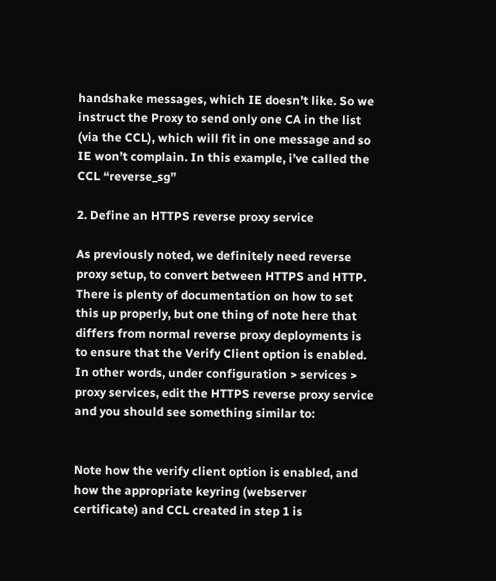handshake messages, which IE doesn’t like. So we instruct the Proxy to send only one CA in the list (via the CCL), which will fit in one message and so IE won’t complain. In this example, i’ve called the CCL “reverse_sg”

2. Define an HTTPS reverse proxy service

As previously noted, we definitely need reverse proxy setup, to convert between HTTPS and HTTP. There is plenty of documentation on how to set this up properly, but one thing of note here that differs from normal reverse proxy deployments is to ensure that the Verify Client option is enabled. In other words, under configuration > services > proxy services, edit the HTTPS reverse proxy service and you should see something similar to:


Note how the verify client option is enabled, and how the appropriate keyring (webserver certificate) and CCL created in step 1 is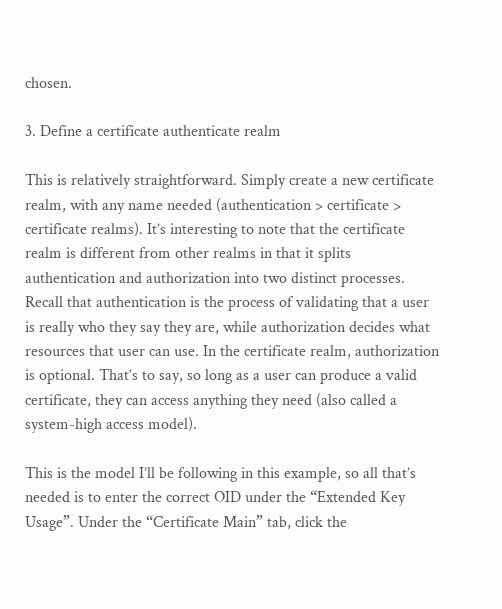chosen.

3. Define a certificate authenticate realm

This is relatively straightforward. Simply create a new certificate realm, with any name needed (authentication > certificate > certificate realms). It’s interesting to note that the certificate realm is different from other realms in that it splits authentication and authorization into two distinct processes. Recall that authentication is the process of validating that a user is really who they say they are, while authorization decides what resources that user can use. In the certificate realm, authorization is optional. That’s to say, so long as a user can produce a valid certificate, they can access anything they need (also called a system-high access model).

This is the model I’ll be following in this example, so all that’s needed is to enter the correct OID under the “Extended Key Usage”. Under the “Certificate Main” tab, click the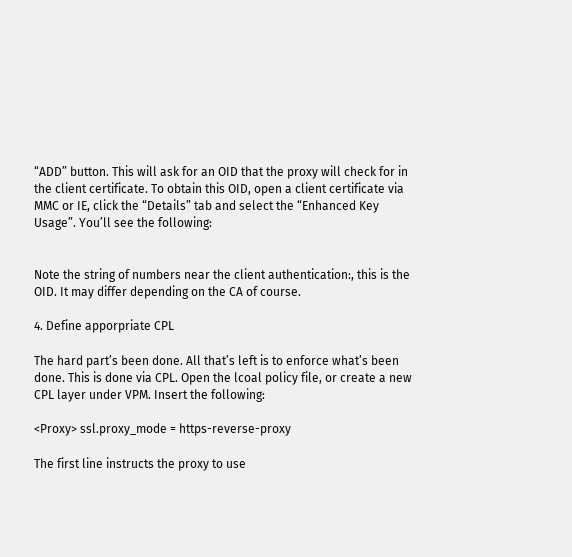“ADD” button. This will ask for an OID that the proxy will check for in the client certificate. To obtain this OID, open a client certificate via MMC or IE, click the “Details” tab and select the “Enhanced Key Usage”. You’ll see the following:


Note the string of numbers near the client authentication:, this is the OID. It may differ depending on the CA of course.

4. Define apporpriate CPL

The hard part’s been done. All that’s left is to enforce what’s been done. This is done via CPL. Open the lcoal policy file, or create a new CPL layer under VPM. Insert the following:

<Proxy> ssl.proxy_mode = https-reverse-proxy

The first line instructs the proxy to use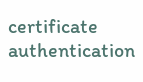certificate authentication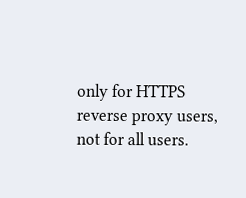only for HTTPS reverse proxy users, not for all users.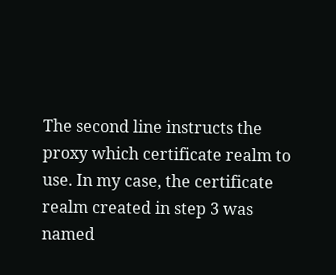The second line instructs the proxy which certificate realm to use. In my case, the certificate realm created in step 3 was named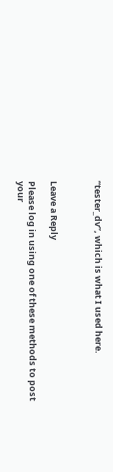“tester_dv”, which is what I used here.



Leave a Reply

Please log in using one of these methods to post your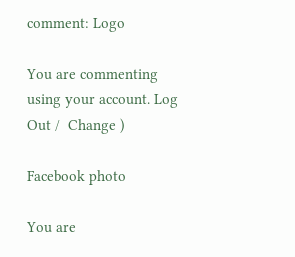comment: Logo

You are commenting using your account. Log Out /  Change )

Facebook photo

You are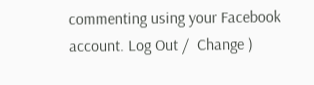commenting using your Facebook account. Log Out /  Change )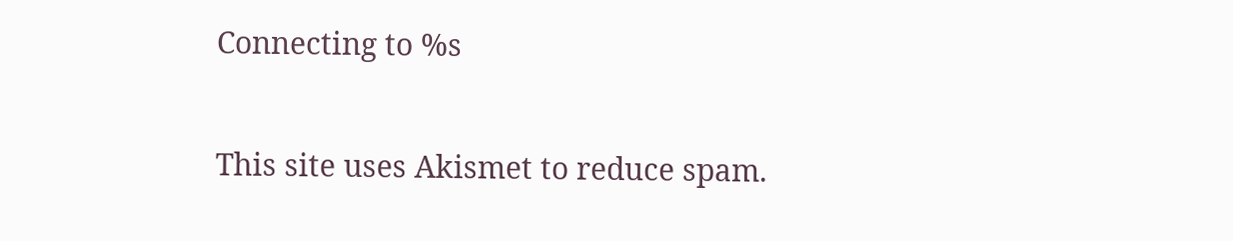Connecting to %s

This site uses Akismet to reduce spam.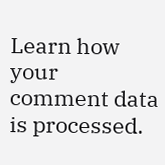Learn how your comment data is processed.